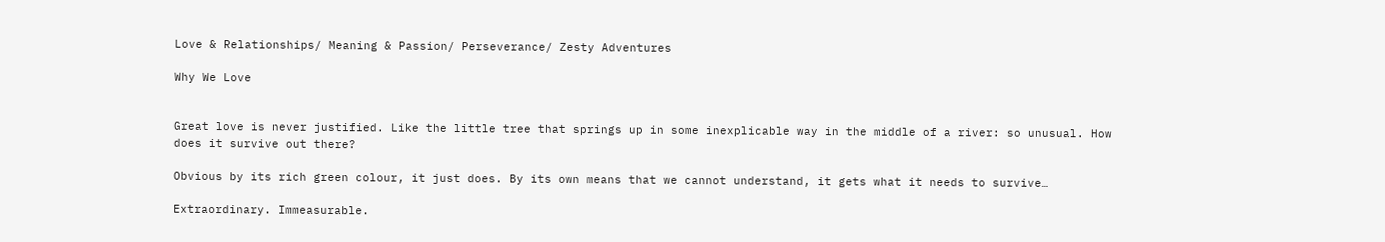Love & Relationships/ Meaning & Passion/ Perseverance/ Zesty Adventures

Why We Love


Great love is never justified. Like the little tree that springs up in some inexplicable way in the middle of a river: so unusual. How does it survive out there?

Obvious by its rich green colour, it just does. By its own means that we cannot understand, it gets what it needs to survive…

Extraordinary. Immeasurable.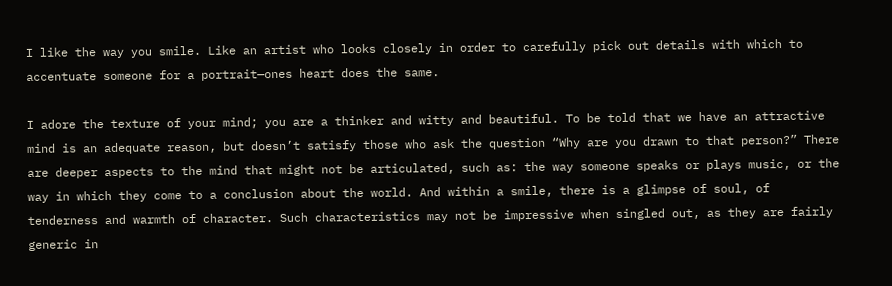I like the way you smile. Like an artist who looks closely in order to carefully pick out details with which to accentuate someone for a portrait—ones heart does the same.

I adore the texture of your mind; you are a thinker and witty and beautiful. To be told that we have an attractive mind is an adequate reason, but doesn’t satisfy those who ask the question “Why are you drawn to that person?” There are deeper aspects to the mind that might not be articulated, such as: the way someone speaks or plays music, or the way in which they come to a conclusion about the world. And within a smile, there is a glimpse of soul, of tenderness and warmth of character. Such characteristics may not be impressive when singled out, as they are fairly generic in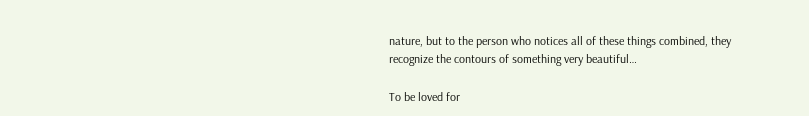nature, but to the person who notices all of these things combined, they recognize the contours of something very beautiful…

To be loved for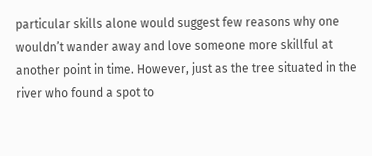particular skills alone would suggest few reasons why one wouldn’t wander away and love someone more skillful at another point in time. However, just as the tree situated in the river who found a spot to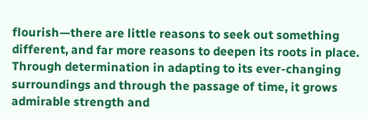flourish—there are little reasons to seek out something different, and far more reasons to deepen its roots in place. Through determination in adapting to its ever-changing surroundings and through the passage of time, it grows admirable strength and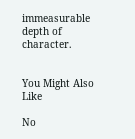immeasurable depth of character.


You Might Also Like

No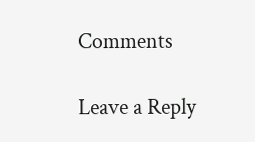Comments

Leave a Reply